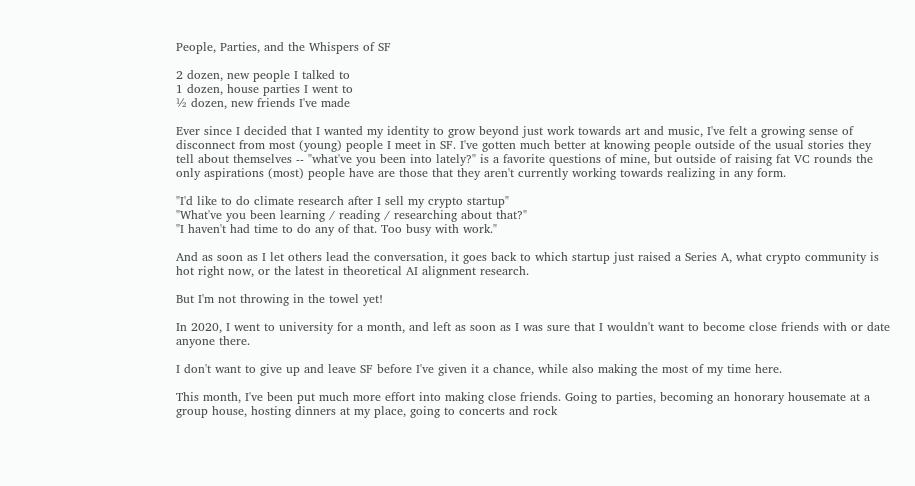People, Parties, and the Whispers of SF

2 dozen, new people I talked to
1 dozen, house parties I went to
½ dozen, new friends I've made

Ever since I decided that I wanted my identity to grow beyond just work towards art and music, I've felt a growing sense of disconnect from most (young) people I meet in SF. I've gotten much better at knowing people outside of the usual stories they tell about themselves -- "what've you been into lately?" is a favorite questions of mine, but outside of raising fat VC rounds the only aspirations (most) people have are those that they aren't currently working towards realizing in any form.

"I'd like to do climate research after I sell my crypto startup"
"What've you been learning / reading / researching about that?"
"I haven't had time to do any of that. Too busy with work."

And as soon as I let others lead the conversation, it goes back to which startup just raised a Series A, what crypto community is hot right now, or the latest in theoretical AI alignment research.

But I'm not throwing in the towel yet!

In 2020, I went to university for a month, and left as soon as I was sure that I wouldn't want to become close friends with or date anyone there.

I don't want to give up and leave SF before I've given it a chance, while also making the most of my time here.

This month, I've been put much more effort into making close friends. Going to parties, becoming an honorary housemate at a group house, hosting dinners at my place, going to concerts and rock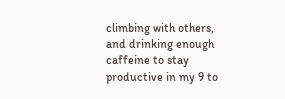climbing with others, and drinking enough caffeine to stay productive in my 9 to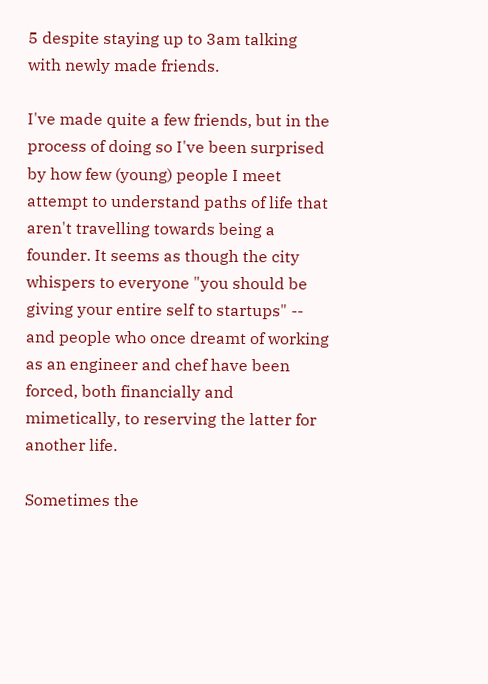5 despite staying up to 3am talking with newly made friends.

I've made quite a few friends, but in the process of doing so I've been surprised by how few (young) people I meet attempt to understand paths of life that aren't travelling towards being a founder. It seems as though the city whispers to everyone "you should be giving your entire self to startups" -- and people who once dreamt of working as an engineer and chef have been forced, both financially and mimetically, to reserving the latter for another life.

Sometimes the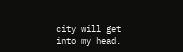city will get into my head.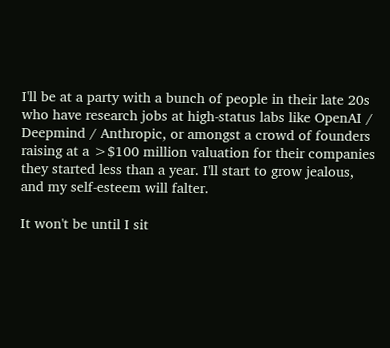I'll be at a party with a bunch of people in their late 20s who have research jobs at high-status labs like OpenAI / Deepmind / Anthropic, or amongst a crowd of founders raising at a >$100 million valuation for their companies they started less than a year. I'll start to grow jealous, and my self-esteem will falter.

It won't be until I sit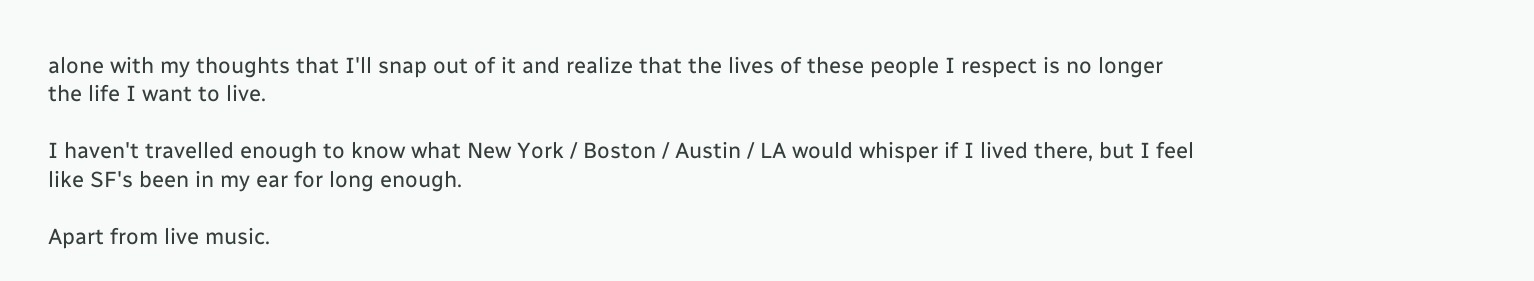alone with my thoughts that I'll snap out of it and realize that the lives of these people I respect is no longer the life I want to live.

I haven't travelled enough to know what New York / Boston / Austin / LA would whisper if I lived there, but I feel like SF's been in my ear for long enough.

Apart from live music.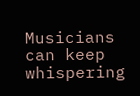Musicians can keep whispering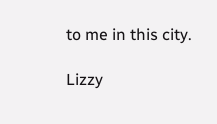to me in this city.

Lizzy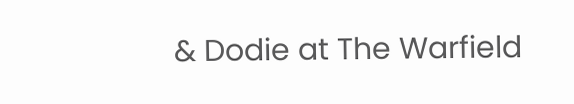& Dodie at The Warfield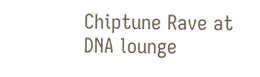Chiptune Rave at DNA lounge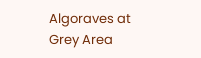Algoraves at Grey Area